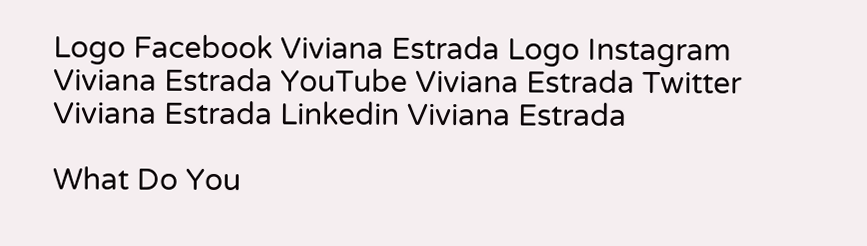Logo Facebook Viviana Estrada Logo Instagram Viviana Estrada YouTube Viviana Estrada Twitter Viviana Estrada Linkedin Viviana Estrada

What Do You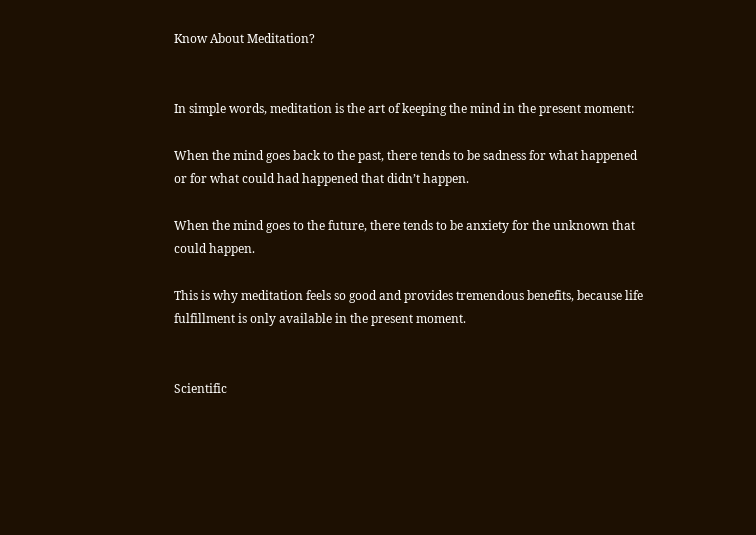Know About Meditation?


In simple words, meditation is the art of keeping the mind in the present moment:

When the mind goes back to the past, there tends to be sadness for what happened or for what could had happened that didn’t happen.

When the mind goes to the future, there tends to be anxiety for the unknown that could happen.

This is why meditation feels so good and provides tremendous benefits, because life fulfillment is only available in the present moment.


Scientific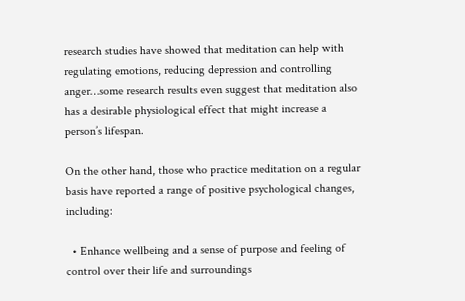research studies have showed that meditation can help with regulating emotions, reducing depression and controlling anger…some research results even suggest that meditation also has a desirable physiological effect that might increase a person’s lifespan.

On the other hand, those who practice meditation on a regular basis have reported a range of positive psychological changes, including:

  • Enhance wellbeing and a sense of purpose and feeling of control over their life and surroundings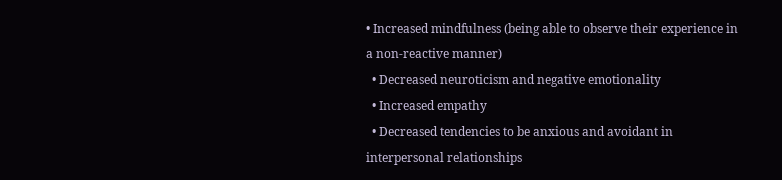• Increased mindfulness (being able to observe their experience in a non-reactive manner)
  • Decreased neuroticism and negative emotionality
  • Increased empathy
  • Decreased tendencies to be anxious and avoidant in interpersonal relationships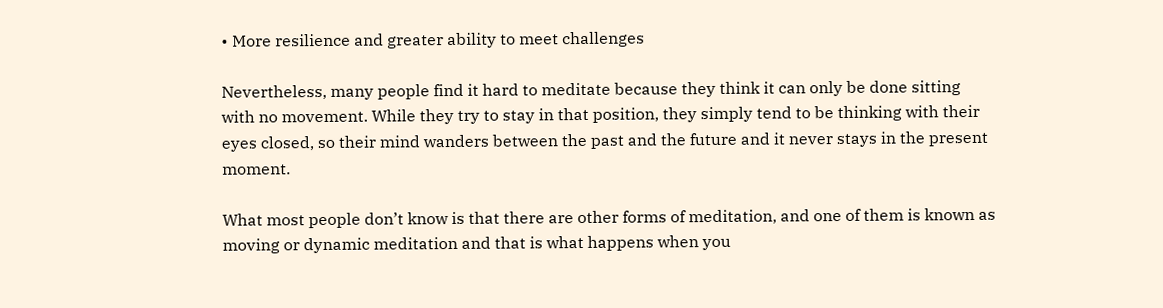• More resilience and greater ability to meet challenges

Nevertheless, many people find it hard to meditate because they think it can only be done sitting with no movement. While they try to stay in that position, they simply tend to be thinking with their eyes closed, so their mind wanders between the past and the future and it never stays in the present moment.

What most people don’t know is that there are other forms of meditation, and one of them is known as moving or dynamic meditation and that is what happens when you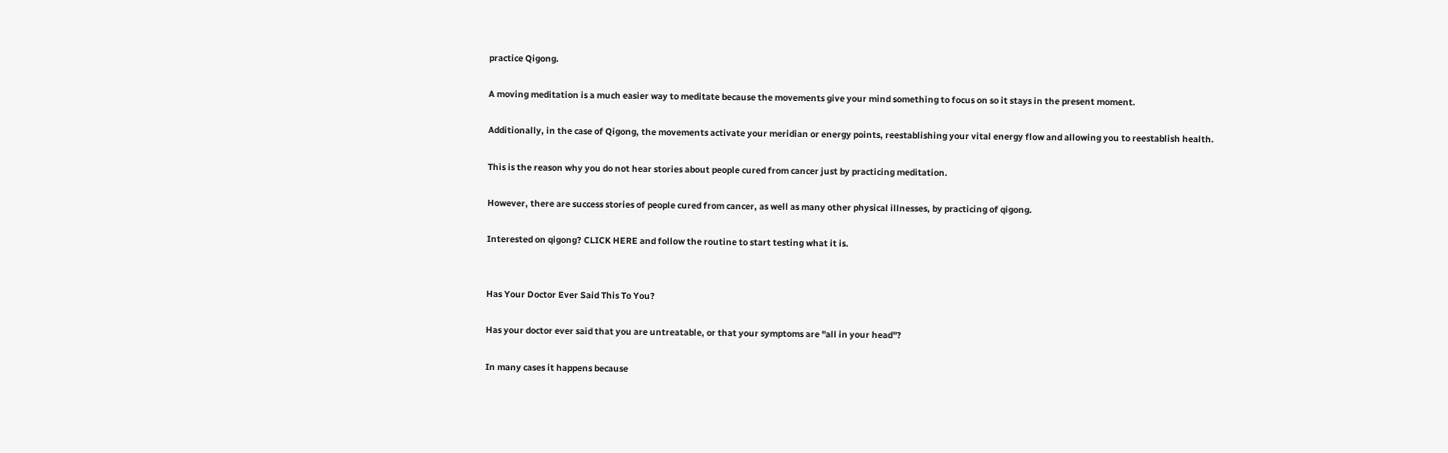practice Qigong.

A moving meditation is a much easier way to meditate because the movements give your mind something to focus on so it stays in the present moment.

Additionally, in the case of Qigong, the movements activate your meridian or energy points, reestablishing your vital energy flow and allowing you to reestablish health.

This is the reason why you do not hear stories about people cured from cancer just by practicing meditation.

However, there are success stories of people cured from cancer, as well as many other physical illnesses, by practicing of qigong.

Interested on qigong? CLICK HERE and follow the routine to start testing what it is.


Has Your Doctor Ever Said This To You?

Has your doctor ever said that you are untreatable, or that your symptoms are "all in your head"?

In many cases it happens because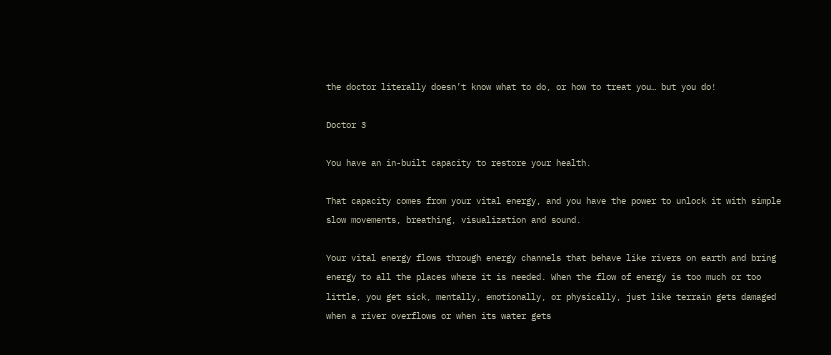the doctor literally doesn’t know what to do, or how to treat you… but you do!

Doctor 3

You have an in-built capacity to restore your health.

That capacity comes from your vital energy, and you have the power to unlock it with simple slow movements, breathing, visualization and sound.

Your vital energy flows through energy channels that behave like rivers on earth and bring energy to all the places where it is needed. When the flow of energy is too much or too little, you get sick, mentally, emotionally, or physically, just like terrain gets damaged when a river overflows or when its water gets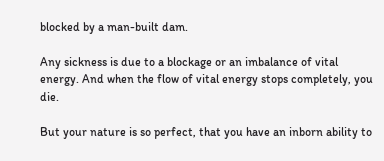blocked by a man-built dam.

Any sickness is due to a blockage or an imbalance of vital energy. And when the flow of vital energy stops completely, you die.

But your nature is so perfect, that you have an inborn ability to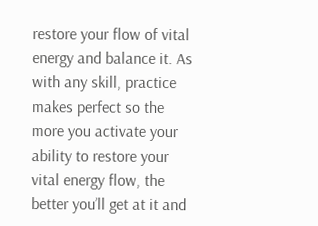restore your flow of vital energy and balance it. As with any skill, practice makes perfect so the more you activate your ability to restore your vital energy flow, the better you’ll get at it and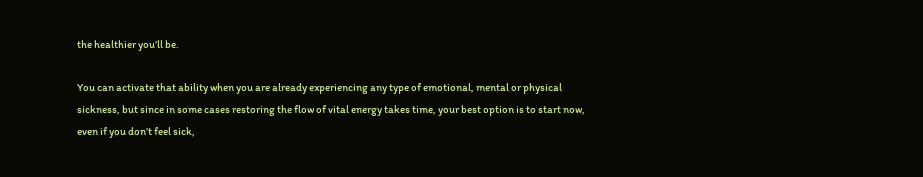the healthier you’ll be.

You can activate that ability when you are already experiencing any type of emotional, mental or physical sickness, but since in some cases restoring the flow of vital energy takes time, your best option is to start now, even if you don’t feel sick,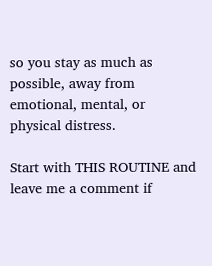so you stay as much as possible, away from emotional, mental, or physical distress.

Start with THIS ROUTINE and leave me a comment if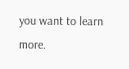you want to learn more.